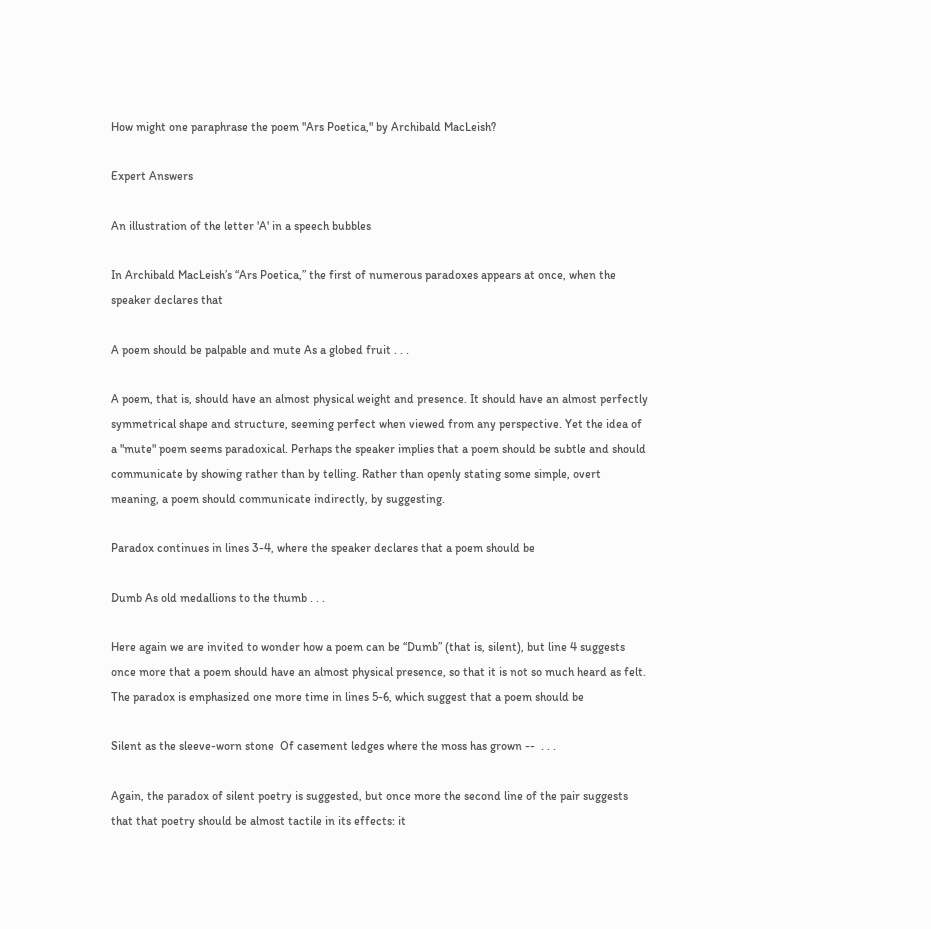How might one paraphrase the poem "Ars Poetica," by Archibald MacLeish?

Expert Answers

An illustration of the letter 'A' in a speech bubbles

In Archibald MacLeish’s “Ars Poetica,” the first of numerous paradoxes appears at once, when the speaker declares that

A poem should be palpable and mute As a globed fruit . . .

A poem, that is, should have an almost physical weight and presence. It should have an almost perfectly symmetrical shape and structure, seeming perfect when viewed from any perspective. Yet the idea of a "mute" poem seems paradoxical. Perhaps the speaker implies that a poem should be subtle and should communicate by showing rather than by telling. Rather than openly stating some simple, overt meaning, a poem should communicate indirectly, by suggesting.

Paradox continues in lines 3-4, where the speaker declares that a poem should be

Dumb As old medallions to the thumb . . .

Here again we are invited to wonder how a poem can be “Dumb” (that is, silent), but line 4 suggests once more that a poem should have an almost physical presence, so that it is not so much heard as felt.  The paradox is emphasized one more time in lines 5-6, which suggest that a poem should be

Silent as the sleeve-worn stone  Of casement ledges where the moss has grown --  . . .

Again, the paradox of silent poetry is suggested, but once more the second line of the pair suggests that that poetry should be almost tactile in its effects: it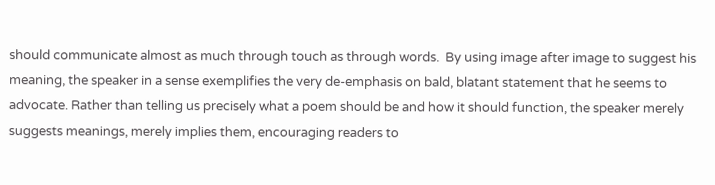should communicate almost as much through touch as through words.  By using image after image to suggest his meaning, the speaker in a sense exemplifies the very de-emphasis on bald, blatant statement that he seems to advocate. Rather than telling us precisely what a poem should be and how it should function, the speaker merely suggests meanings, merely implies them, encouraging readers to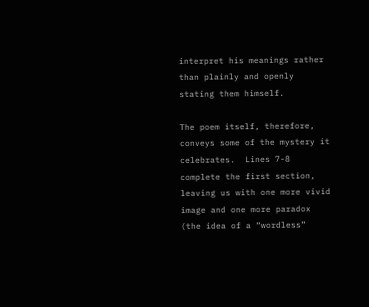interpret his meanings rather than plainly and openly stating them himself.

The poem itself, therefore, conveys some of the mystery it celebrates.  Lines 7-8 complete the first section, leaving us with one more vivid image and one more paradox (the idea of a “wordless”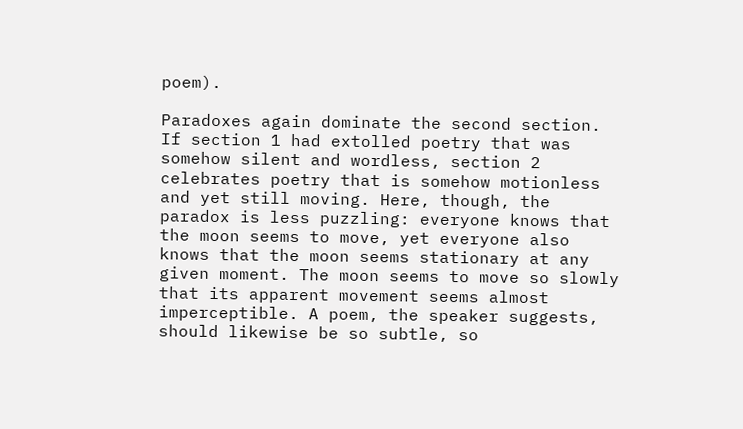poem).

Paradoxes again dominate the second section. If section 1 had extolled poetry that was somehow silent and wordless, section 2 celebrates poetry that is somehow motionless and yet still moving. Here, though, the paradox is less puzzling: everyone knows that the moon seems to move, yet everyone also knows that the moon seems stationary at any given moment. The moon seems to move so slowly that its apparent movement seems almost imperceptible. A poem, the speaker suggests, should likewise be so subtle, so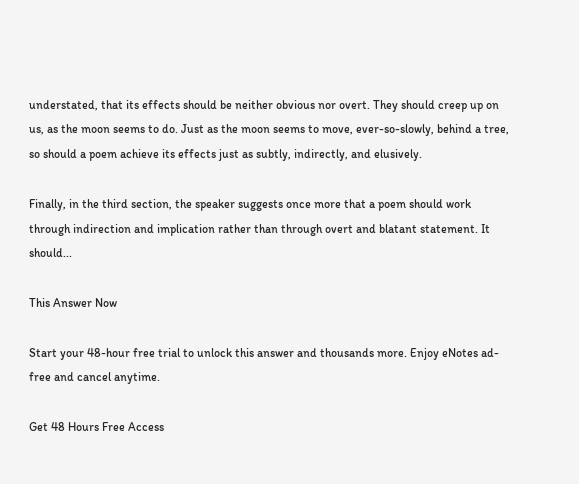understated, that its effects should be neither obvious nor overt. They should creep up on us, as the moon seems to do. Just as the moon seems to move, ever-so-slowly, behind a tree, so should a poem achieve its effects just as subtly, indirectly, and elusively.

Finally, in the third section, the speaker suggests once more that a poem should work through indirection and implication rather than through overt and blatant statement. It should...

This Answer Now

Start your 48-hour free trial to unlock this answer and thousands more. Enjoy eNotes ad-free and cancel anytime.

Get 48 Hours Free Access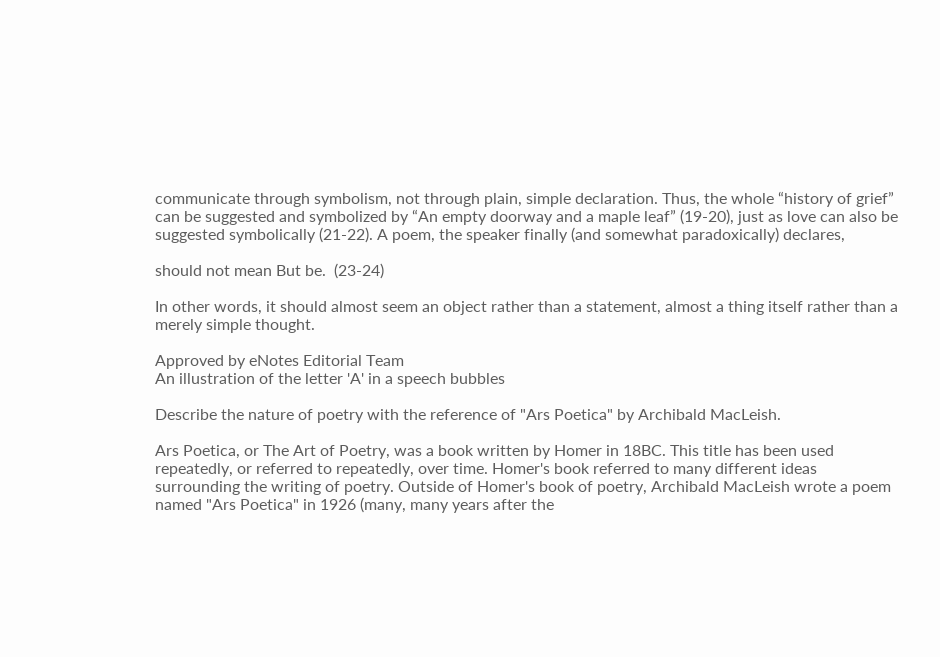communicate through symbolism, not through plain, simple declaration. Thus, the whole “history of grief” can be suggested and symbolized by “An empty doorway and a maple leaf” (19-20), just as love can also be suggested symbolically (21-22). A poem, the speaker finally (and somewhat paradoxically) declares,

should not mean But be.  (23-24)

In other words, it should almost seem an object rather than a statement, almost a thing itself rather than a merely simple thought.

Approved by eNotes Editorial Team
An illustration of the letter 'A' in a speech bubbles

Describe the nature of poetry with the reference of "Ars Poetica" by Archibald MacLeish.

Ars Poetica, or The Art of Poetry, was a book written by Homer in 18BC. This title has been used repeatedly, or referred to repeatedly, over time. Homer's book referred to many different ideas surrounding the writing of poetry. Outside of Homer's book of poetry, Archibald MacLeish wrote a poem named "Ars Poetica" in 1926 (many, many years after the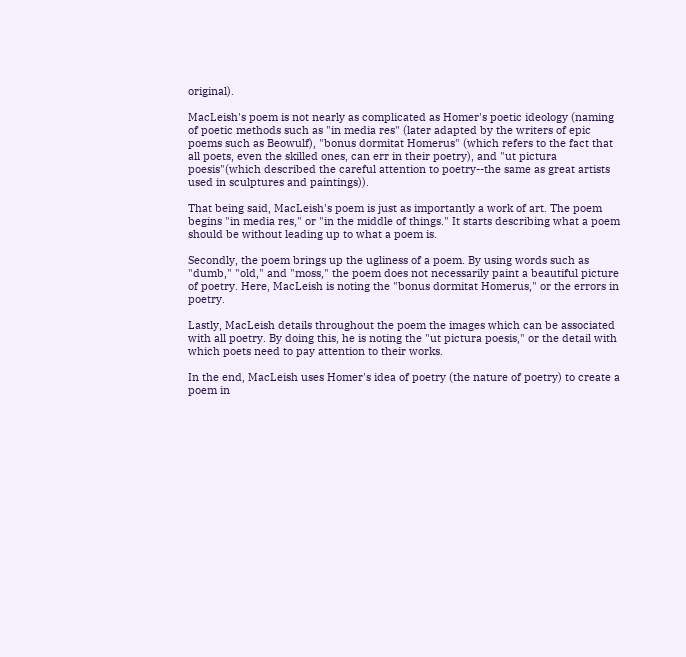original).

MacLeish's poem is not nearly as complicated as Homer's poetic ideology (naming of poetic methods such as "in media res" (later adapted by the writers of epic poems such as Beowulf), "bonus dormitat Homerus" (which refers to the fact that all poets, even the skilled ones, can err in their poetry), and "ut pictura poesis"(which described the careful attention to poetry--the same as great artists used in sculptures and paintings)).

That being said, MacLeish's poem is just as importantly a work of art. The poem begins "in media res," or "in the middle of things." It starts describing what a poem should be without leading up to what a poem is.

Secondly, the poem brings up the ugliness of a poem. By using words such as "dumb," "old," and "moss," the poem does not necessarily paint a beautiful picture of poetry. Here, MacLeish is noting the "bonus dormitat Homerus," or the errors in poetry.

Lastly, MacLeish details throughout the poem the images which can be associated with all poetry. By doing this, he is noting the "ut pictura poesis," or the detail with which poets need to pay attention to their works.

In the end, MacLeish uses Homer's idea of poetry (the nature of poetry) to create a poem in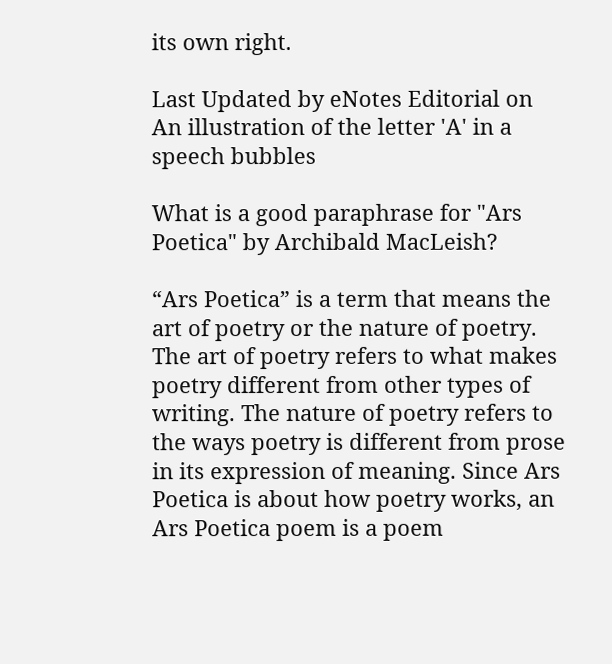its own right.

Last Updated by eNotes Editorial on
An illustration of the letter 'A' in a speech bubbles

What is a good paraphrase for "Ars Poetica" by Archibald MacLeish?

“Ars Poetica” is a term that means the art of poetry or the nature of poetry. The art of poetry refers to what makes poetry different from other types of writing. The nature of poetry refers to the ways poetry is different from prose in its expression of meaning. Since Ars Poetica is about how poetry works, an Ars Poetica poem is a poem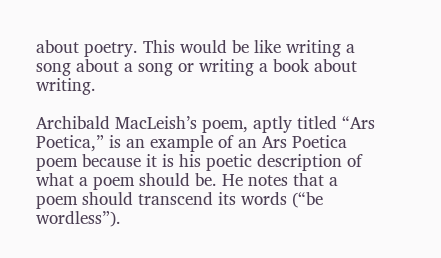about poetry. This would be like writing a song about a song or writing a book about writing.

Archibald MacLeish’s poem, aptly titled “Ars Poetica,” is an example of an Ars Poetica poem because it is his poetic description of what a poem should be. He notes that a poem should transcend its words (“be wordless”).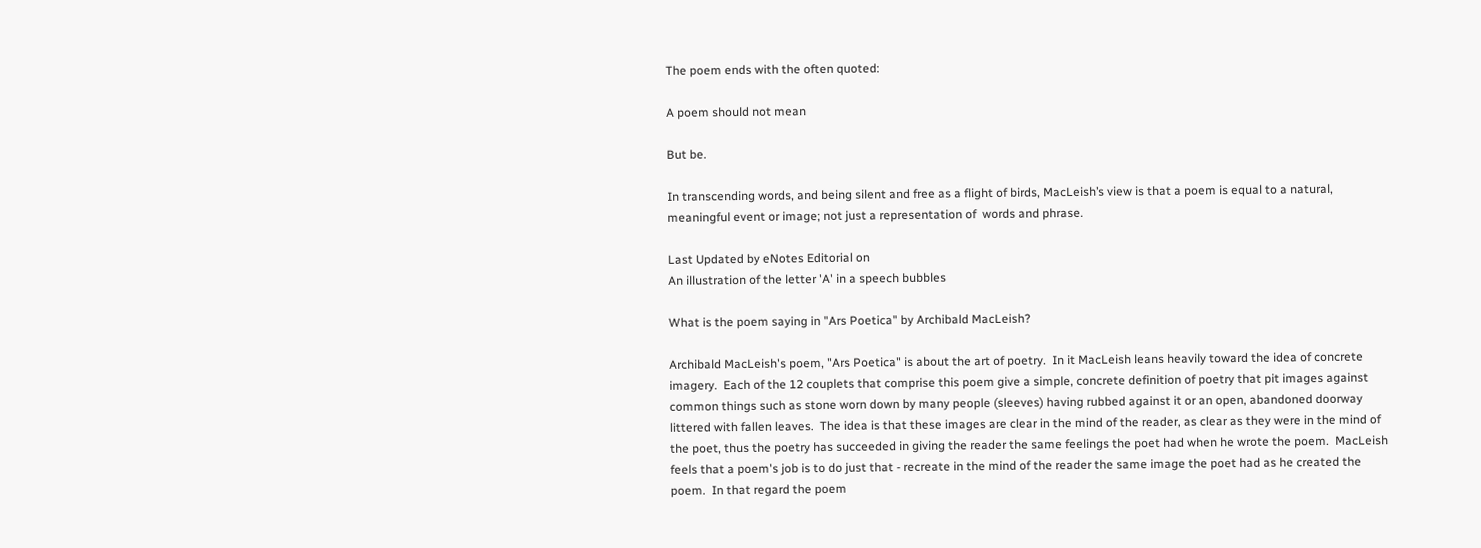The poem ends with the often quoted:

A poem should not mean

But be.

In transcending words, and being silent and free as a flight of birds, MacLeish’s view is that a poem is equal to a natural, meaningful event or image; not just a representation of  words and phrase.

Last Updated by eNotes Editorial on
An illustration of the letter 'A' in a speech bubbles

What is the poem saying in "Ars Poetica" by Archibald MacLeish?

Archibald MacLeish's poem, "Ars Poetica" is about the art of poetry.  In it MacLeish leans heavily toward the idea of concrete imagery.  Each of the 12 couplets that comprise this poem give a simple, concrete definition of poetry that pit images against common things such as stone worn down by many people (sleeves) having rubbed against it or an open, abandoned doorway littered with fallen leaves.  The idea is that these images are clear in the mind of the reader, as clear as they were in the mind of the poet, thus the poetry has succeeded in giving the reader the same feelings the poet had when he wrote the poem.  MacLeish feels that a poem's job is to do just that - recreate in the mind of the reader the same image the poet had as he created the poem.  In that regard the poem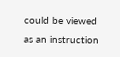could be viewed as an instruction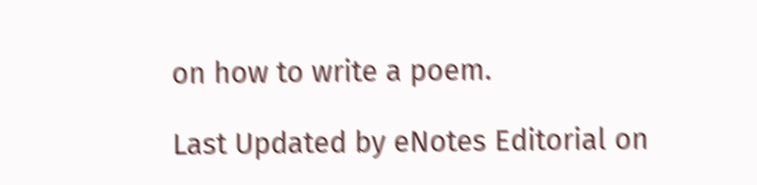on how to write a poem.

Last Updated by eNotes Editorial on